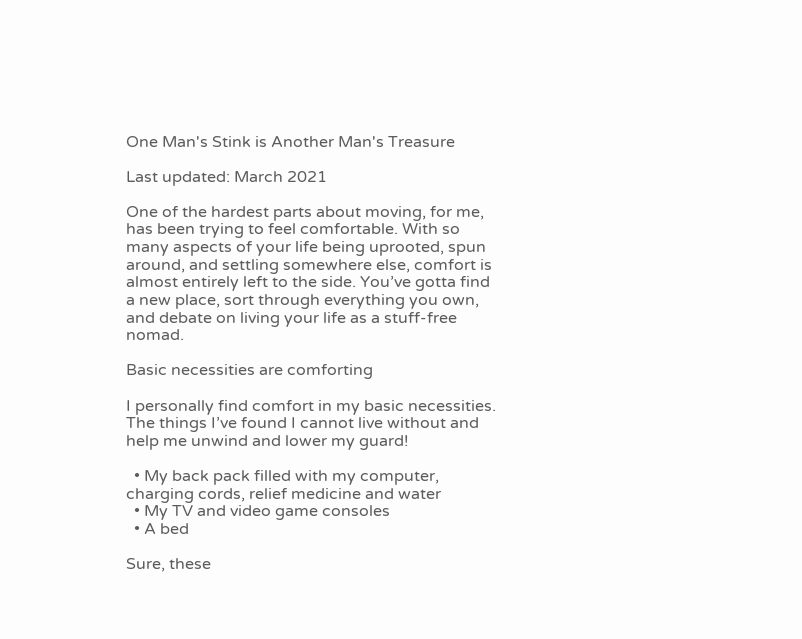One Man's Stink is Another Man's Treasure

Last updated: March 2021

One of the hardest parts about moving, for me, has been trying to feel comfortable. With so many aspects of your life being uprooted, spun around, and settling somewhere else, comfort is almost entirely left to the side. You’ve gotta find a new place, sort through everything you own, and debate on living your life as a stuff-free nomad.

Basic necessities are comforting

I personally find comfort in my basic necessities. The things I’ve found I cannot live without and help me unwind and lower my guard!

  • My back pack filled with my computer, charging cords, relief medicine and water
  • My TV and video game consoles
  • A bed

Sure, these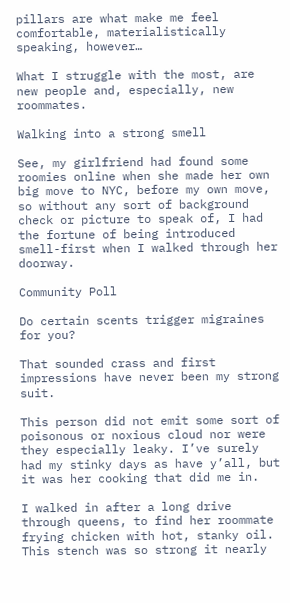pillars are what make me feel comfortable, materialistically speaking, however…

What I struggle with the most, are new people and, especially, new roommates.

Walking into a strong smell

See, my girlfriend had found some roomies online when she made her own big move to NYC, before my own move, so without any sort of background check or picture to speak of, I had the fortune of being introduced smell-first when I walked through her doorway.

Community Poll

Do certain scents trigger migraines for you?

That sounded crass and first impressions have never been my strong suit.

This person did not emit some sort of poisonous or noxious cloud nor were they especially leaky. I’ve surely had my stinky days as have y’all, but it was her cooking that did me in.

I walked in after a long drive through queens, to find her roommate frying chicken with hot, stanky oil. This stench was so strong it nearly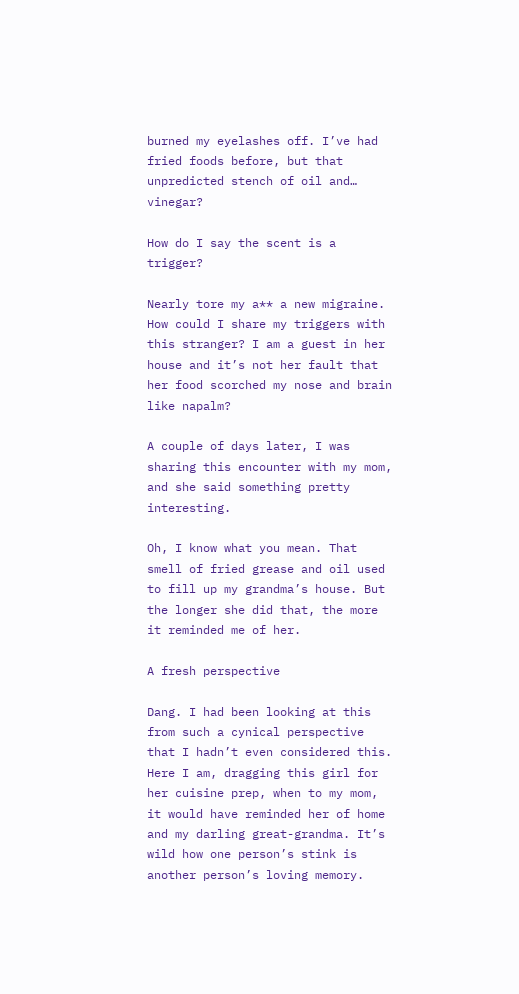burned my eyelashes off. I’ve had fried foods before, but that unpredicted stench of oil and… vinegar?

How do I say the scent is a trigger?

Nearly tore my a** a new migraine. How could I share my triggers with this stranger? I am a guest in her house and it’s not her fault that her food scorched my nose and brain like napalm?

A couple of days later, I was sharing this encounter with my mom, and she said something pretty interesting.

Oh, I know what you mean. That smell of fried grease and oil used to fill up my grandma’s house. But the longer she did that, the more it reminded me of her.

A fresh perspective

Dang. I had been looking at this from such a cynical perspective that I hadn’t even considered this. Here I am, dragging this girl for her cuisine prep, when to my mom, it would have reminded her of home and my darling great-grandma. It’s wild how one person’s stink is another person’s loving memory.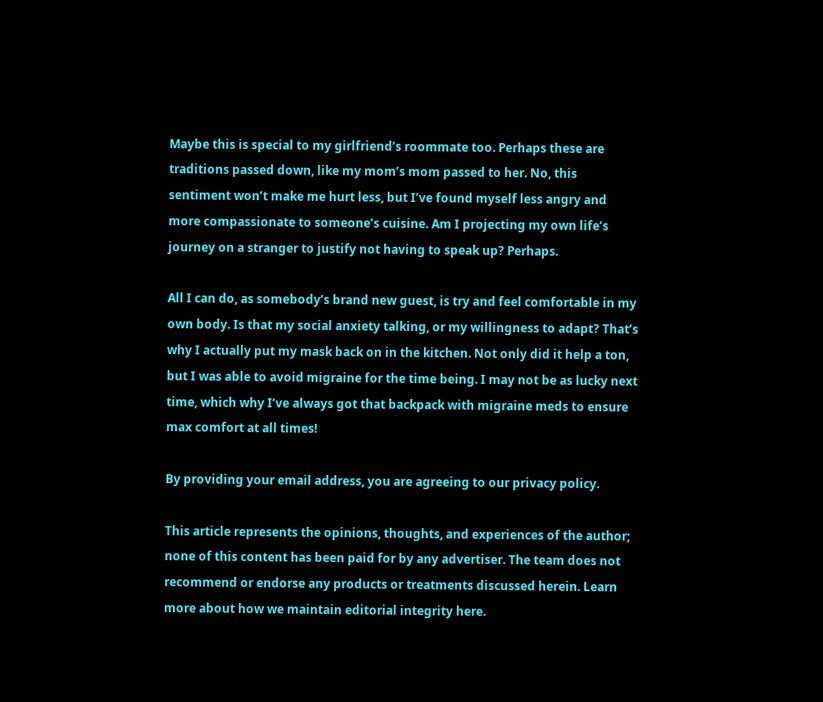Maybe this is special to my girlfriend’s roommate too. Perhaps these are traditions passed down, like my mom’s mom passed to her. No, this sentiment won’t make me hurt less, but I’ve found myself less angry and more compassionate to someone’s cuisine. Am I projecting my own life’s journey on a stranger to justify not having to speak up? Perhaps.

All I can do, as somebody’s brand new guest, is try and feel comfortable in my own body. Is that my social anxiety talking, or my willingness to adapt? That’s why I actually put my mask back on in the kitchen. Not only did it help a ton, but I was able to avoid migraine for the time being. I may not be as lucky next time, which why I’ve always got that backpack with migraine meds to ensure max comfort at all times!

By providing your email address, you are agreeing to our privacy policy.

This article represents the opinions, thoughts, and experiences of the author; none of this content has been paid for by any advertiser. The team does not recommend or endorse any products or treatments discussed herein. Learn more about how we maintain editorial integrity here.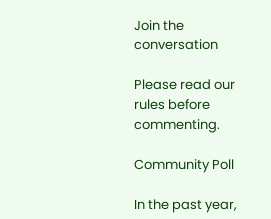Join the conversation

Please read our rules before commenting.

Community Poll

In the past year,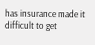has insurance made it difficult to get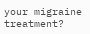your migraine treatment?